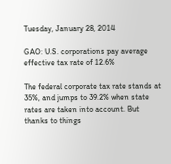Tuesday, January 28, 2014

GAO: U.S. corporations pay average effective tax rate of 12.6%

The federal corporate tax rate stands at 35%, and jumps to 39.2% when state rates are taken into account. But thanks to things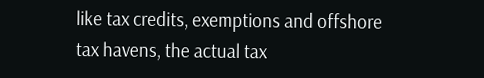like tax credits, exemptions and offshore tax havens, the actual tax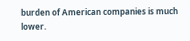burden of American companies is much lower.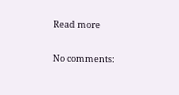Read more

No comments: